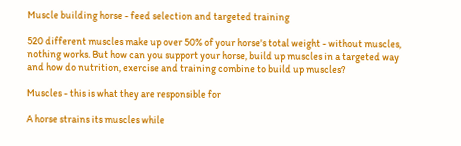Muscle building horse - feed selection and targeted training

520 different muscles make up over 50% of your horse's total weight - without muscles, nothing works. But how can you support your horse, build up muscles in a targeted way and how do nutrition, exercise and training combine to build up muscles?

Muscles - this is what they are responsible for

A horse strains its muscles while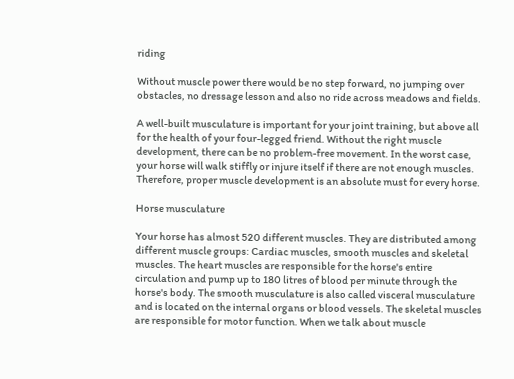riding

Without muscle power there would be no step forward, no jumping over obstacles, no dressage lesson and also no ride across meadows and fields.

A well-built musculature is important for your joint training, but above all for the health of your four-legged friend. Without the right muscle development, there can be no problem-free movement. In the worst case, your horse will walk stiffly or injure itself if there are not enough muscles. Therefore, proper muscle development is an absolute must for every horse.

Horse musculature

Your horse has almost 520 different muscles. They are distributed among different muscle groups: Cardiac muscles, smooth muscles and skeletal muscles. The heart muscles are responsible for the horse's entire circulation and pump up to 180 litres of blood per minute through the horse's body. The smooth musculature is also called visceral musculature and is located on the internal organs or blood vessels. The skeletal muscles are responsible for motor function. When we talk about muscle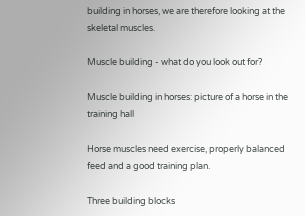building in horses, we are therefore looking at the skeletal muscles.

Muscle building - what do you look out for?

Muscle building in horses: picture of a horse in the training hall

Horse muscles need exercise, properly balanced feed and a good training plan.

Three building blocks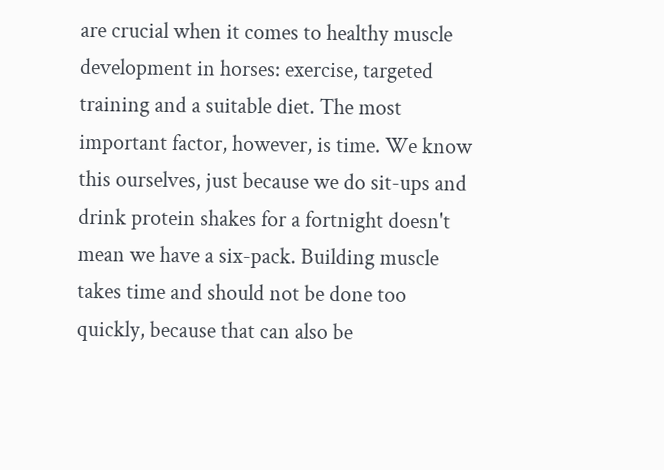are crucial when it comes to healthy muscle development in horses: exercise, targeted training and a suitable diet. The most important factor, however, is time. We know this ourselves, just because we do sit-ups and drink protein shakes for a fortnight doesn't mean we have a six-pack. Building muscle takes time and should not be done too quickly, because that can also be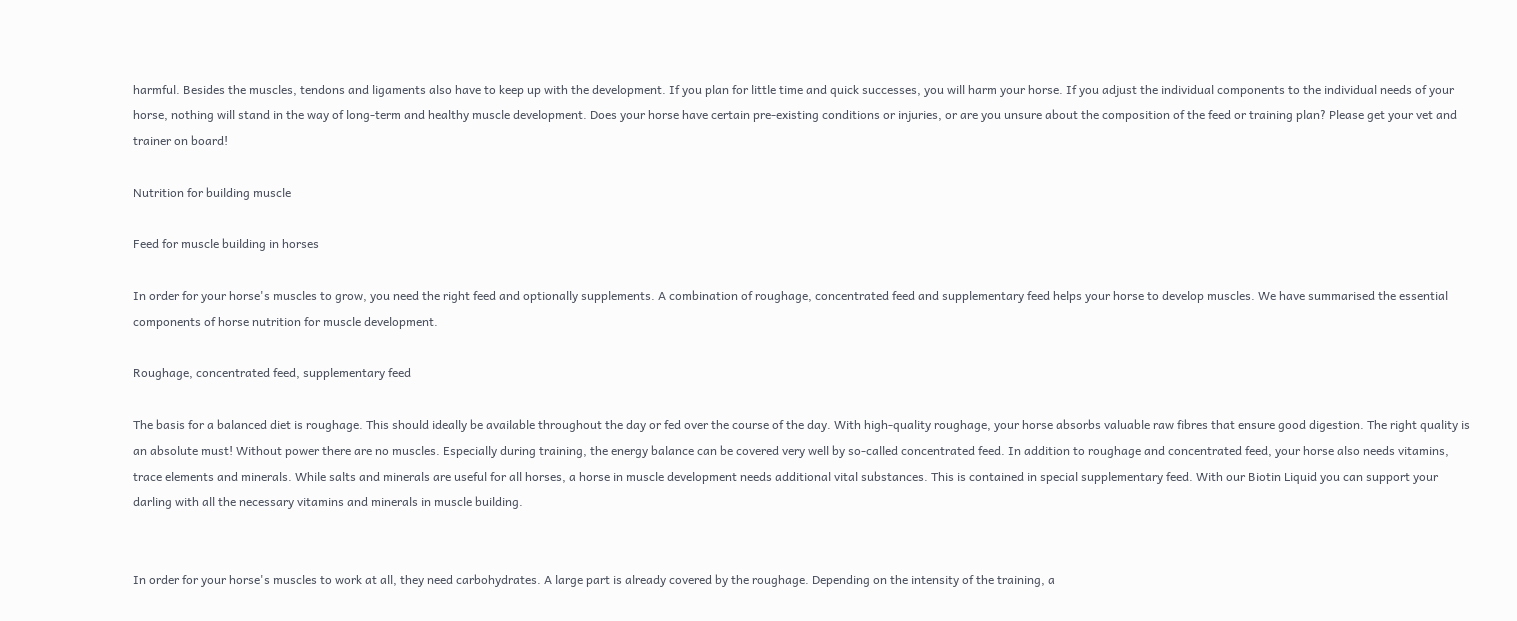harmful. Besides the muscles, tendons and ligaments also have to keep up with the development. If you plan for little time and quick successes, you will harm your horse. If you adjust the individual components to the individual needs of your horse, nothing will stand in the way of long-term and healthy muscle development. Does your horse have certain pre-existing conditions or injuries, or are you unsure about the composition of the feed or training plan? Please get your vet and trainer on board!

Nutrition for building muscle

Feed for muscle building in horses

In order for your horse's muscles to grow, you need the right feed and optionally supplements. A combination of roughage, concentrated feed and supplementary feed helps your horse to develop muscles. We have summarised the essential components of horse nutrition for muscle development.

Roughage, concentrated feed, supplementary feed

The basis for a balanced diet is roughage. This should ideally be available throughout the day or fed over the course of the day. With high-quality roughage, your horse absorbs valuable raw fibres that ensure good digestion. The right quality is an absolute must! Without power there are no muscles. Especially during training, the energy balance can be covered very well by so-called concentrated feed. In addition to roughage and concentrated feed, your horse also needs vitamins, trace elements and minerals. While salts and minerals are useful for all horses, a horse in muscle development needs additional vital substances. This is contained in special supplementary feed. With our Biotin Liquid you can support your darling with all the necessary vitamins and minerals in muscle building.


In order for your horse's muscles to work at all, they need carbohydrates. A large part is already covered by the roughage. Depending on the intensity of the training, a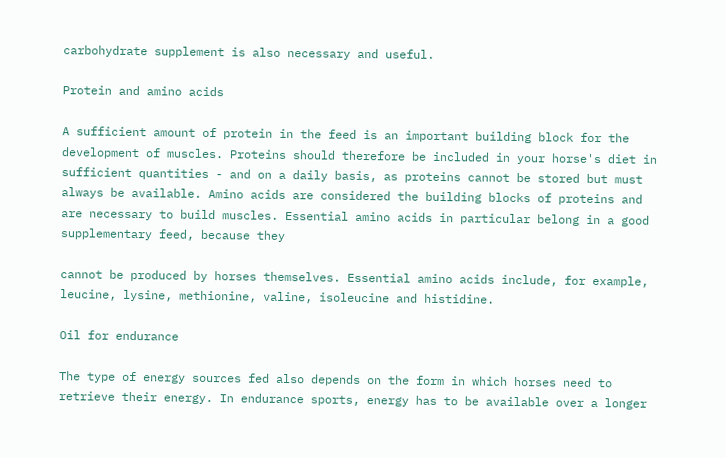carbohydrate supplement is also necessary and useful.

Protein and amino acids

A sufficient amount of protein in the feed is an important building block for the development of muscles. Proteins should therefore be included in your horse's diet in sufficient quantities - and on a daily basis, as proteins cannot be stored but must always be available. Amino acids are considered the building blocks of proteins and are necessary to build muscles. Essential amino acids in particular belong in a good supplementary feed, because they

cannot be produced by horses themselves. Essential amino acids include, for example, leucine, lysine, methionine, valine, isoleucine and histidine.

Oil for endurance

The type of energy sources fed also depends on the form in which horses need to retrieve their energy. In endurance sports, energy has to be available over a longer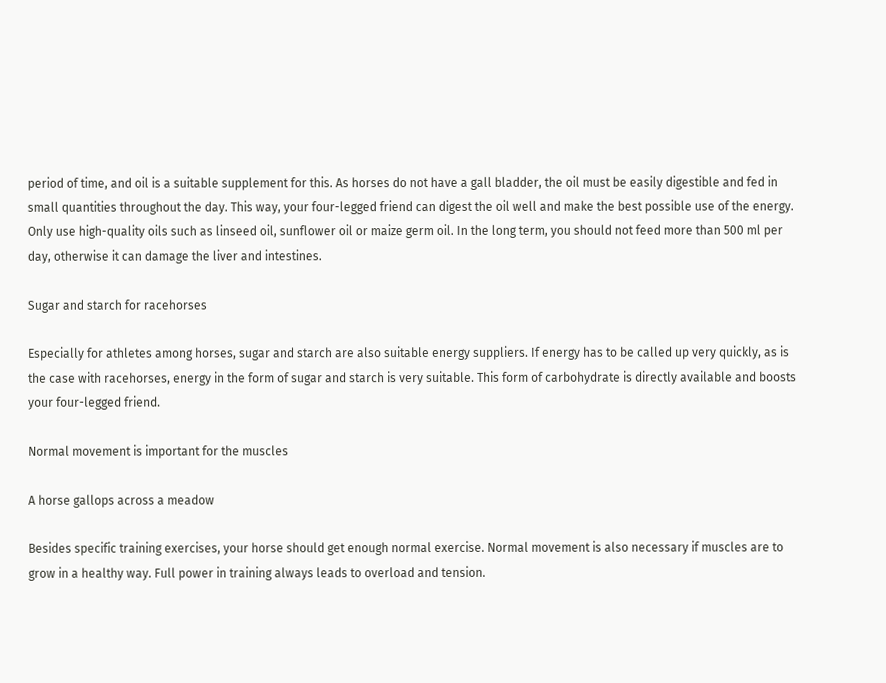period of time, and oil is a suitable supplement for this. As horses do not have a gall bladder, the oil must be easily digestible and fed in small quantities throughout the day. This way, your four-legged friend can digest the oil well and make the best possible use of the energy. Only use high-quality oils such as linseed oil, sunflower oil or maize germ oil. In the long term, you should not feed more than 500 ml per day, otherwise it can damage the liver and intestines.

Sugar and starch for racehorses

Especially for athletes among horses, sugar and starch are also suitable energy suppliers. If energy has to be called up very quickly, as is the case with racehorses, energy in the form of sugar and starch is very suitable. This form of carbohydrate is directly available and boosts your four-legged friend.

Normal movement is important for the muscles

A horse gallops across a meadow

Besides specific training exercises, your horse should get enough normal exercise. Normal movement is also necessary if muscles are to grow in a healthy way. Full power in training always leads to overload and tension.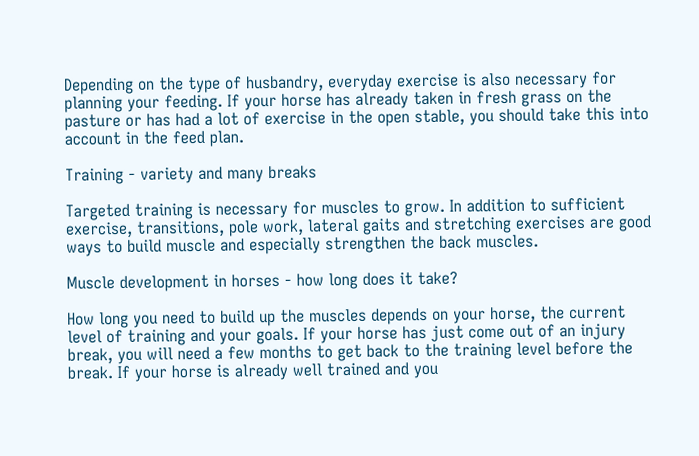Depending on the type of husbandry, everyday exercise is also necessary for planning your feeding. If your horse has already taken in fresh grass on the pasture or has had a lot of exercise in the open stable, you should take this into account in the feed plan.

Training - variety and many breaks

Targeted training is necessary for muscles to grow. In addition to sufficient exercise, transitions, pole work, lateral gaits and stretching exercises are good ways to build muscle and especially strengthen the back muscles.

Muscle development in horses - how long does it take?

How long you need to build up the muscles depends on your horse, the current level of training and your goals. If your horse has just come out of an injury break, you will need a few months to get back to the training level before the break. If your horse is already well trained and you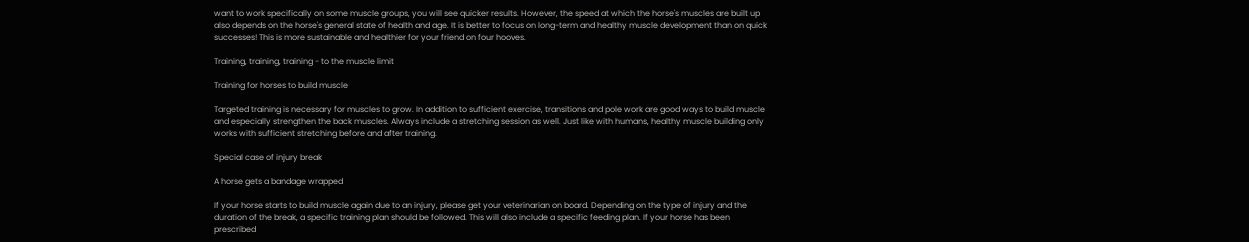want to work specifically on some muscle groups, you will see quicker results. However, the speed at which the horse's muscles are built up also depends on the horse's general state of health and age. It is better to focus on long-term and healthy muscle development than on quick successes! This is more sustainable and healthier for your friend on four hooves.

Training, training, training - to the muscle limit

Training for horses to build muscle

Targeted training is necessary for muscles to grow. In addition to sufficient exercise, transitions and pole work are good ways to build muscle and especially strengthen the back muscles. Always include a stretching session as well. Just like with humans, healthy muscle building only works with sufficient stretching before and after training.

Special case of injury break

A horse gets a bandage wrapped

If your horse starts to build muscle again due to an injury, please get your veterinarian on board. Depending on the type of injury and the duration of the break, a specific training plan should be followed. This will also include a specific feeding plan. If your horse has been prescribed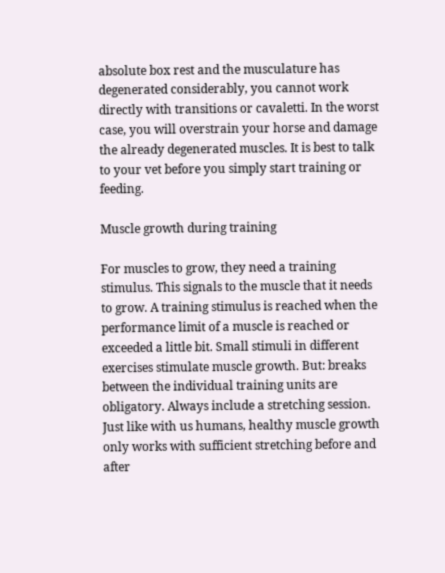absolute box rest and the musculature has degenerated considerably, you cannot work directly with transitions or cavaletti. In the worst case, you will overstrain your horse and damage the already degenerated muscles. It is best to talk to your vet before you simply start training or feeding.

Muscle growth during training

For muscles to grow, they need a training stimulus. This signals to the muscle that it needs to grow. A training stimulus is reached when the performance limit of a muscle is reached or exceeded a little bit. Small stimuli in different exercises stimulate muscle growth. But: breaks between the individual training units are obligatory. Always include a stretching session. Just like with us humans, healthy muscle growth only works with sufficient stretching before and after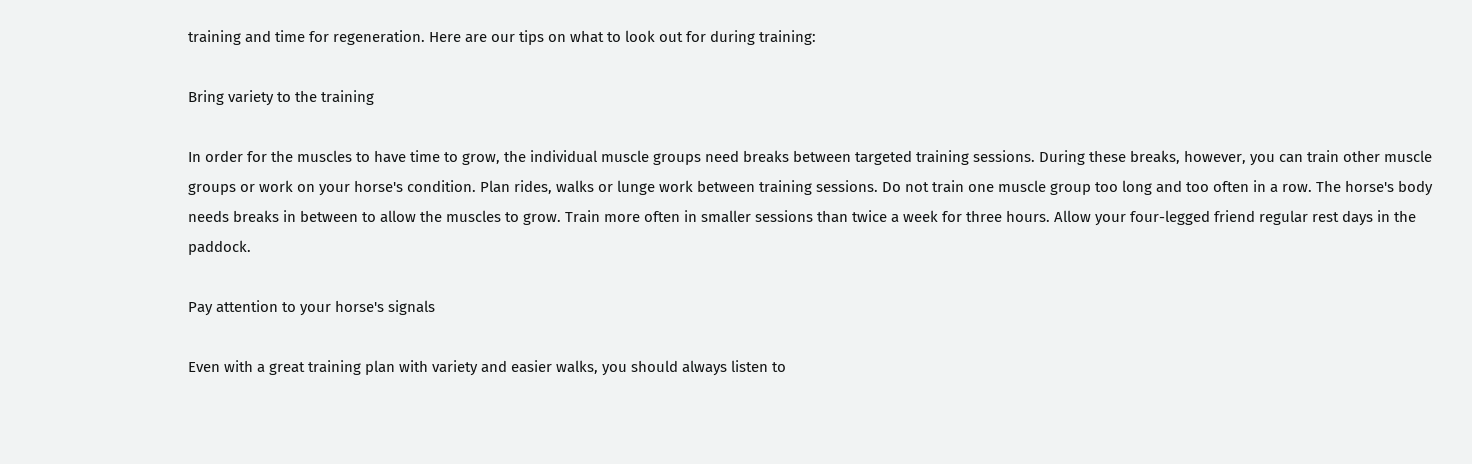training and time for regeneration. Here are our tips on what to look out for during training:

Bring variety to the training

In order for the muscles to have time to grow, the individual muscle groups need breaks between targeted training sessions. During these breaks, however, you can train other muscle groups or work on your horse's condition. Plan rides, walks or lunge work between training sessions. Do not train one muscle group too long and too often in a row. The horse's body needs breaks in between to allow the muscles to grow. Train more often in smaller sessions than twice a week for three hours. Allow your four-legged friend regular rest days in the paddock.

Pay attention to your horse's signals

Even with a great training plan with variety and easier walks, you should always listen to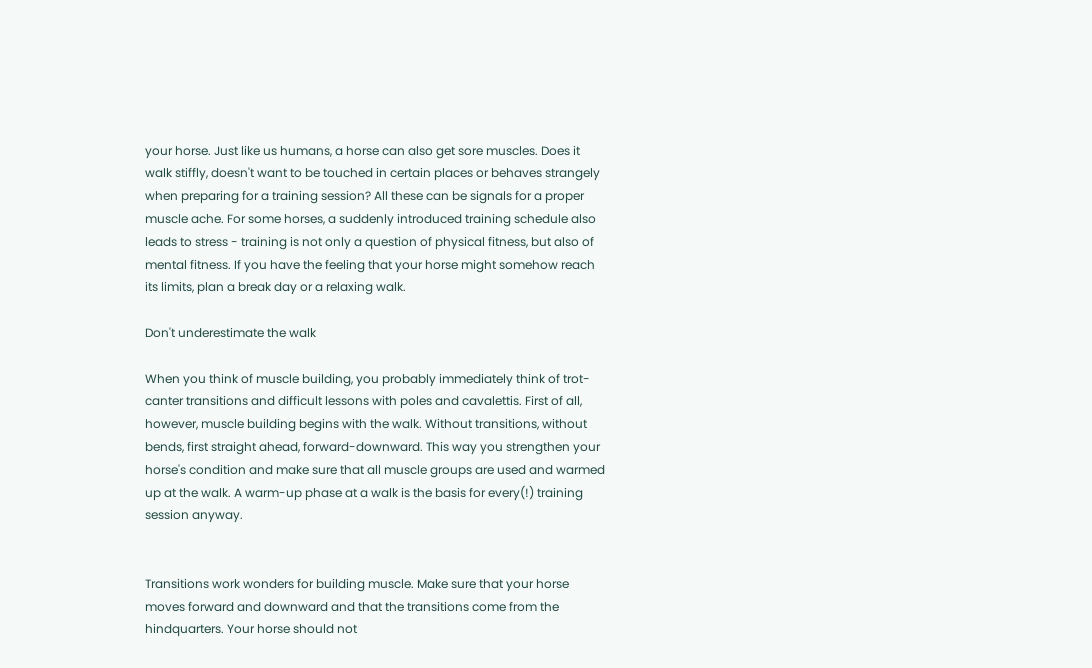your horse. Just like us humans, a horse can also get sore muscles. Does it walk stiffly, doesn't want to be touched in certain places or behaves strangely when preparing for a training session? All these can be signals for a proper muscle ache. For some horses, a suddenly introduced training schedule also leads to stress - training is not only a question of physical fitness, but also of mental fitness. If you have the feeling that your horse might somehow reach its limits, plan a break day or a relaxing walk.

Don't underestimate the walk

When you think of muscle building, you probably immediately think of trot-canter transitions and difficult lessons with poles and cavalettis. First of all, however, muscle building begins with the walk. Without transitions, without bends, first straight ahead, forward-downward. This way you strengthen your horse's condition and make sure that all muscle groups are used and warmed up at the walk. A warm-up phase at a walk is the basis for every(!) training session anyway.


Transitions work wonders for building muscle. Make sure that your horse moves forward and downward and that the transitions come from the hindquarters. Your horse should not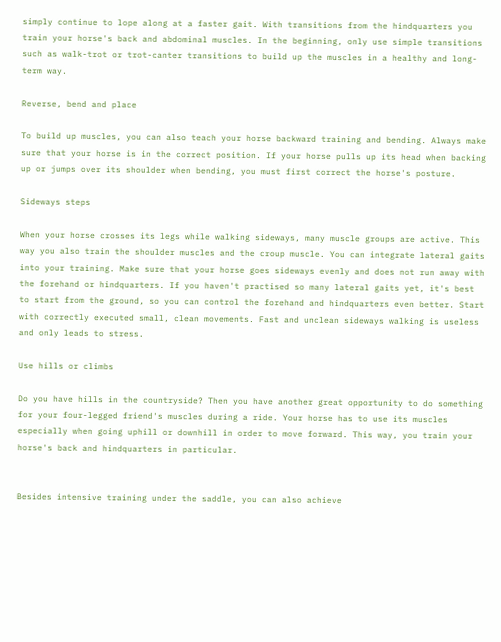simply continue to lope along at a faster gait. With transitions from the hindquarters you train your horse's back and abdominal muscles. In the beginning, only use simple transitions such as walk-trot or trot-canter transitions to build up the muscles in a healthy and long-term way.

Reverse, bend and place

To build up muscles, you can also teach your horse backward training and bending. Always make sure that your horse is in the correct position. If your horse pulls up its head when backing up or jumps over its shoulder when bending, you must first correct the horse's posture.

Sideways steps

When your horse crosses its legs while walking sideways, many muscle groups are active. This way you also train the shoulder muscles and the croup muscle. You can integrate lateral gaits into your training. Make sure that your horse goes sideways evenly and does not run away with the forehand or hindquarters. If you haven't practised so many lateral gaits yet, it's best to start from the ground, so you can control the forehand and hindquarters even better. Start with correctly executed small, clean movements. Fast and unclean sideways walking is useless and only leads to stress.

Use hills or climbs

Do you have hills in the countryside? Then you have another great opportunity to do something for your four-legged friend's muscles during a ride. Your horse has to use its muscles especially when going uphill or downhill in order to move forward. This way, you train your horse's back and hindquarters in particular.


Besides intensive training under the saddle, you can also achieve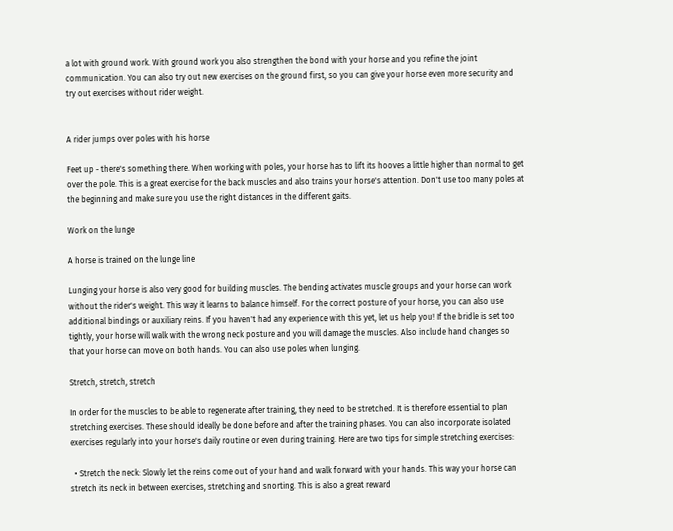a lot with ground work. With ground work you also strengthen the bond with your horse and you refine the joint communication. You can also try out new exercises on the ground first, so you can give your horse even more security and try out exercises without rider weight.


A rider jumps over poles with his horse

Feet up - there's something there. When working with poles, your horse has to lift its hooves a little higher than normal to get over the pole. This is a great exercise for the back muscles and also trains your horse's attention. Don't use too many poles at the beginning and make sure you use the right distances in the different gaits.

Work on the lunge

A horse is trained on the lunge line

Lunging your horse is also very good for building muscles. The bending activates muscle groups and your horse can work without the rider's weight. This way it learns to balance himself. For the correct posture of your horse, you can also use additional bindings or auxiliary reins. If you haven't had any experience with this yet, let us help you! If the bridle is set too tightly, your horse will walk with the wrong neck posture and you will damage the muscles. Also include hand changes so that your horse can move on both hands. You can also use poles when lunging.

Stretch, stretch, stretch

In order for the muscles to be able to regenerate after training, they need to be stretched. It is therefore essential to plan stretching exercises. These should ideally be done before and after the training phases. You can also incorporate isolated exercises regularly into your horse's daily routine or even during training. Here are two tips for simple stretching exercises:

  • Stretch the neck: Slowly let the reins come out of your hand and walk forward with your hands. This way your horse can stretch its neck in between exercises, stretching and snorting. This is also a great reward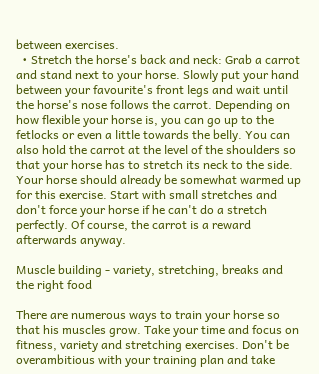between exercises.
  • Stretch the horse's back and neck: Grab a carrot and stand next to your horse. Slowly put your hand between your favourite's front legs and wait until the horse's nose follows the carrot. Depending on how flexible your horse is, you can go up to the fetlocks or even a little towards the belly. You can also hold the carrot at the level of the shoulders so that your horse has to stretch its neck to the side. Your horse should already be somewhat warmed up for this exercise. Start with small stretches and don't force your horse if he can't do a stretch perfectly. Of course, the carrot is a reward afterwards anyway.

Muscle building - variety, stretching, breaks and the right food

There are numerous ways to train your horse so that his muscles grow. Take your time and focus on fitness, variety and stretching exercises. Don't be overambitious with your training plan and take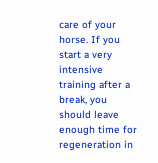care of your horse. If you start a very intensive training after a break, you should leave enough time for regeneration in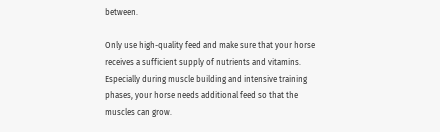between.

Only use high-quality feed and make sure that your horse receives a sufficient supply of nutrients and vitamins. Especially during muscle building and intensive training phases, your horse needs additional feed so that the muscles can grow.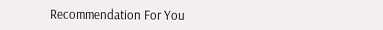Recommendation For You